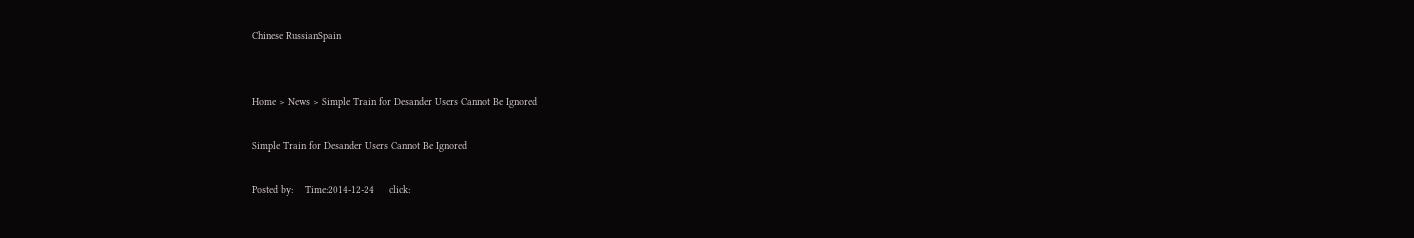Chinese RussianSpain


Home > News > Simple Train for Desander Users Cannot Be Ignored

Simple Train for Desander Users Cannot Be Ignored

Posted by:    Time:2014-12-24     click: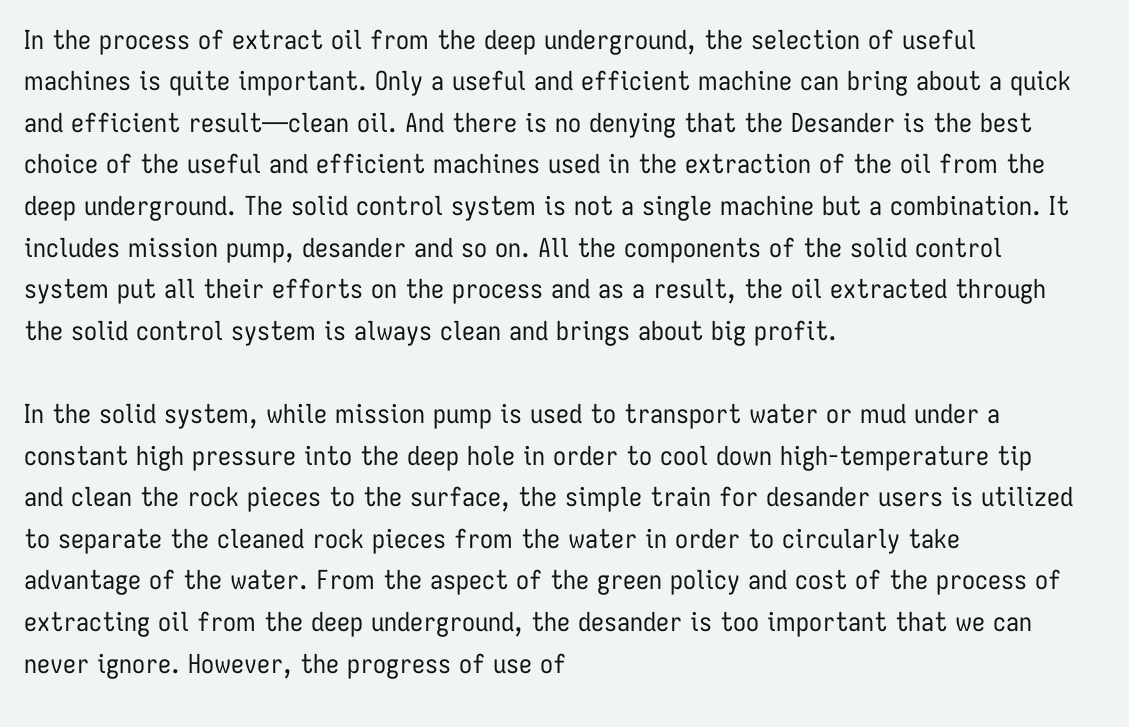In the process of extract oil from the deep underground, the selection of useful machines is quite important. Only a useful and efficient machine can bring about a quick and efficient result—clean oil. And there is no denying that the Desander is the best choice of the useful and efficient machines used in the extraction of the oil from the deep underground. The solid control system is not a single machine but a combination. It includes mission pump, desander and so on. All the components of the solid control system put all their efforts on the process and as a result, the oil extracted through the solid control system is always clean and brings about big profit.

In the solid system, while mission pump is used to transport water or mud under a constant high pressure into the deep hole in order to cool down high-temperature tip and clean the rock pieces to the surface, the simple train for desander users is utilized to separate the cleaned rock pieces from the water in order to circularly take advantage of the water. From the aspect of the green policy and cost of the process of extracting oil from the deep underground, the desander is too important that we can never ignore. However, the progress of use of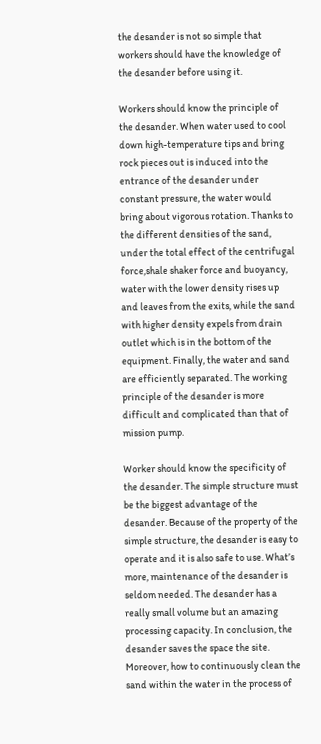the desander is not so simple that workers should have the knowledge of the desander before using it.

Workers should know the principle of the desander. When water used to cool down high-temperature tips and bring rock pieces out is induced into the entrance of the desander under constant pressure, the water would bring about vigorous rotation. Thanks to the different densities of the sand, under the total effect of the centrifugal force,shale shaker force and buoyancy, water with the lower density rises up and leaves from the exits, while the sand with higher density expels from drain outlet which is in the bottom of the equipment. Finally, the water and sand are efficiently separated. The working principle of the desander is more difficult and complicated than that of mission pump.

Worker should know the specificity of the desander. The simple structure must be the biggest advantage of the desander. Because of the property of the simple structure, the desander is easy to operate and it is also safe to use. What’s more, maintenance of the desander is seldom needed. The desander has a really small volume but an amazing processing capacity. In conclusion, the desander saves the space the site. Moreover, how to continuously clean the sand within the water in the process of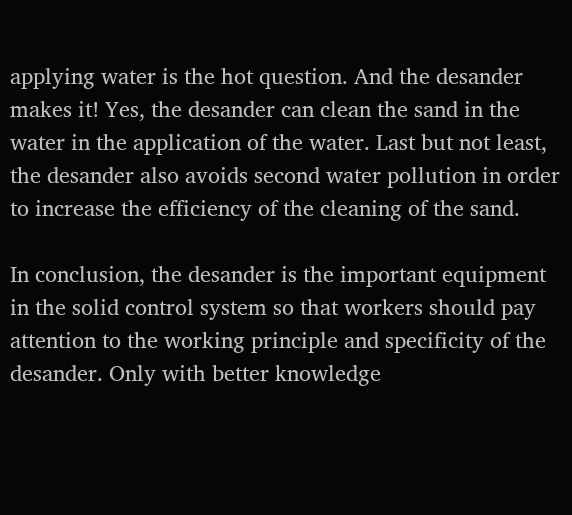applying water is the hot question. And the desander makes it! Yes, the desander can clean the sand in the water in the application of the water. Last but not least, the desander also avoids second water pollution in order to increase the efficiency of the cleaning of the sand.

In conclusion, the desander is the important equipment in the solid control system so that workers should pay attention to the working principle and specificity of the desander. Only with better knowledge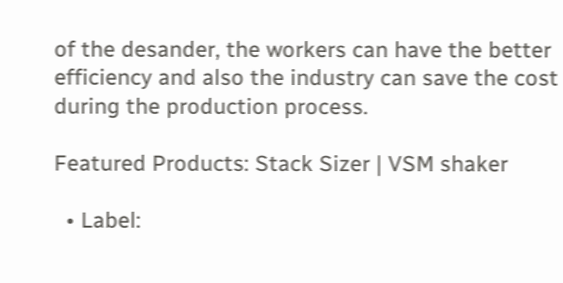of the desander, the workers can have the better efficiency and also the industry can save the cost during the production process.

Featured Products: Stack Sizer | VSM shaker

  • Label: